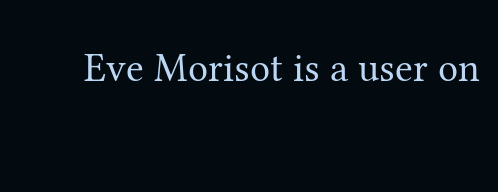Eve Morisot is a user on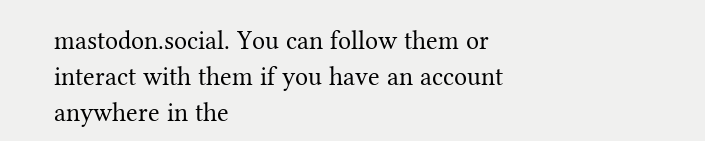mastodon.social. You can follow them or interact with them if you have an account anywhere in the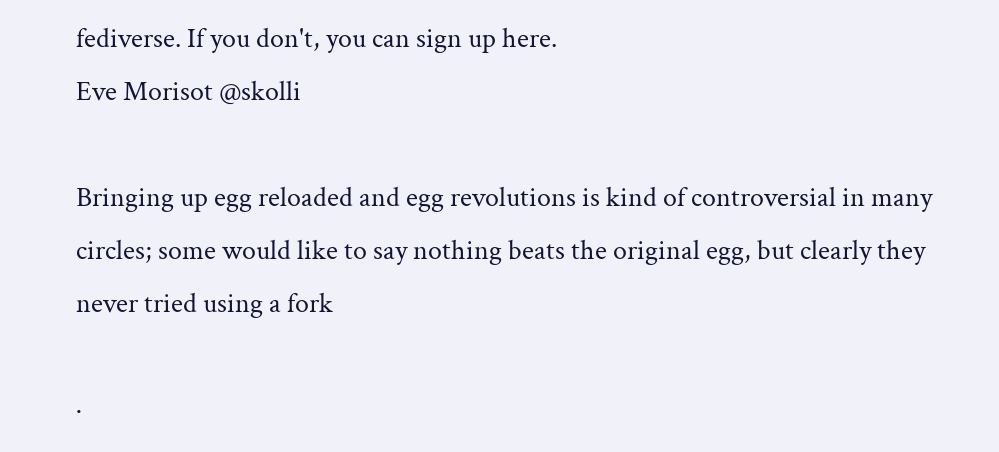fediverse. If you don't, you can sign up here.
Eve Morisot @skolli

Bringing up egg reloaded and egg revolutions is kind of controversial in many circles; some would like to say nothing beats the original egg, but clearly they never tried using a fork

·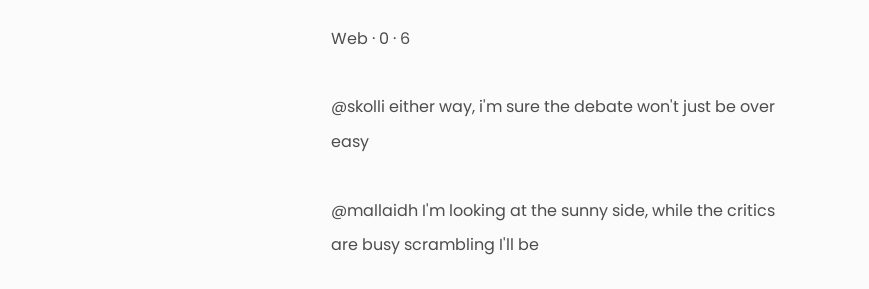Web · 0 · 6

@skolli either way, i'm sure the debate won't just be over easy

@mallaidh I'm looking at the sunny side, while the critics are busy scrambling I'll be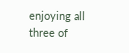enjoying all three of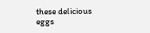these delicious eggs